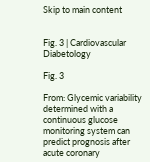Skip to main content


Fig. 3 | Cardiovascular Diabetology

Fig. 3

From: Glycemic variability determined with a continuous glucose monitoring system can predict prognosis after acute coronary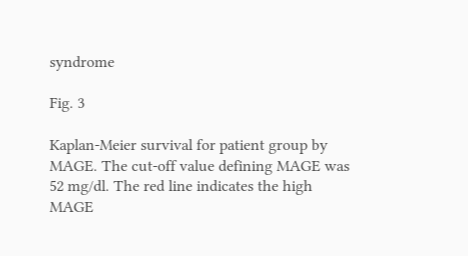syndrome

Fig. 3

Kaplan-Meier survival for patient group by MAGE. The cut-off value defining MAGE was 52 mg/dl. The red line indicates the high MAGE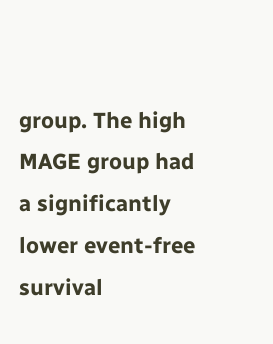group. The high MAGE group had a significantly lower event-free survival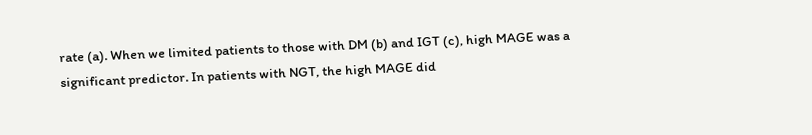rate (a). When we limited patients to those with DM (b) and IGT (c), high MAGE was a significant predictor. In patients with NGT, the high MAGE did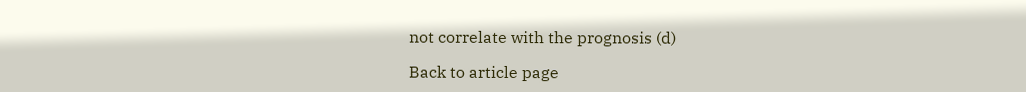not correlate with the prognosis (d)

Back to article page